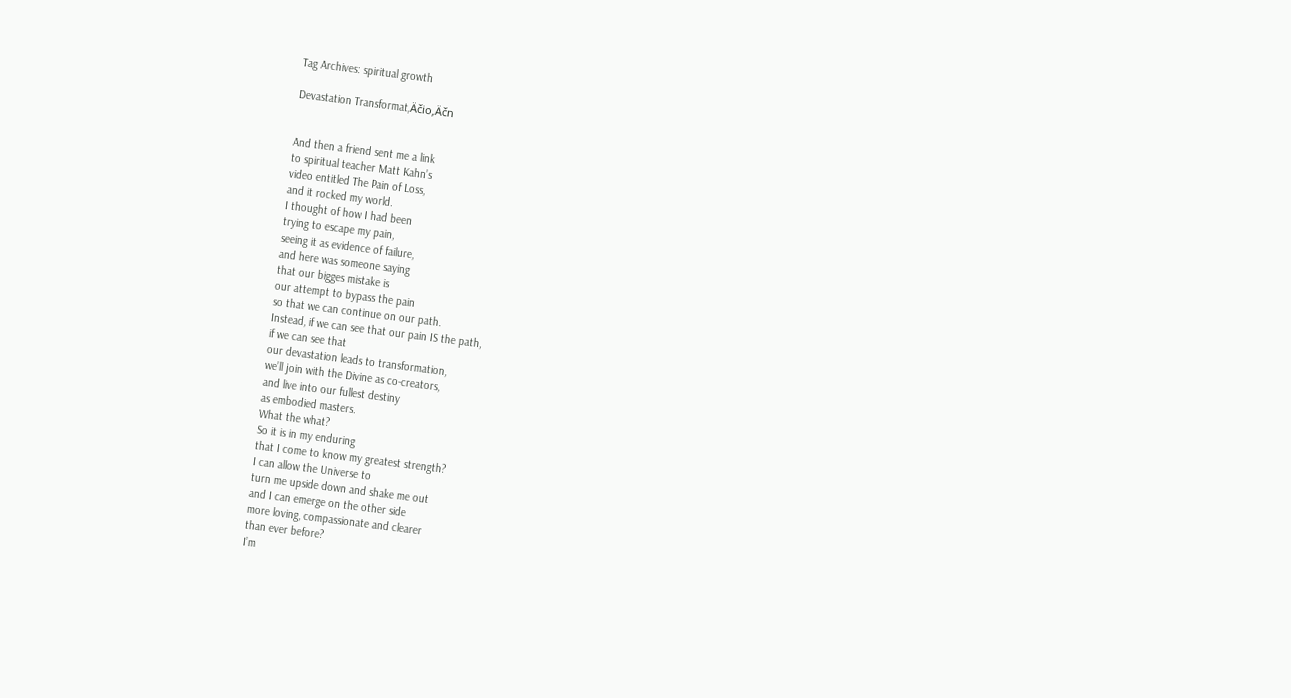Tag Archives: spiritual growth

Devastation Transformat‚Äčio‚Äčn


And then a friend sent me a link
to spiritual teacher Matt Kahn’s
video entitled The Pain of Loss,
and it rocked my world.
I thought of how I had been
trying to escape my pain,
seeing it as evidence of failure,
and here was someone saying
that our bigges mistake is
our attempt to bypass the pain
so that we can continue on our path.
Instead, if we can see that our pain IS the path,
if we can see that
our devastation leads to transformation,
we’ll join with the Divine as co-creators,
and live into our fullest destiny
as embodied masters.
What the what?
So it is in my enduring
that I come to know my greatest strength?
I can allow the Universe to
turn me upside down and shake me out
and I can emerge on the other side
more loving, compassionate and clearer
than ever before?
I’m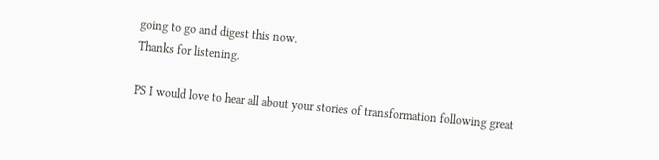going to go and digest this now.
Thanks for listening.

PS I would love to hear all about your stories of transformation following great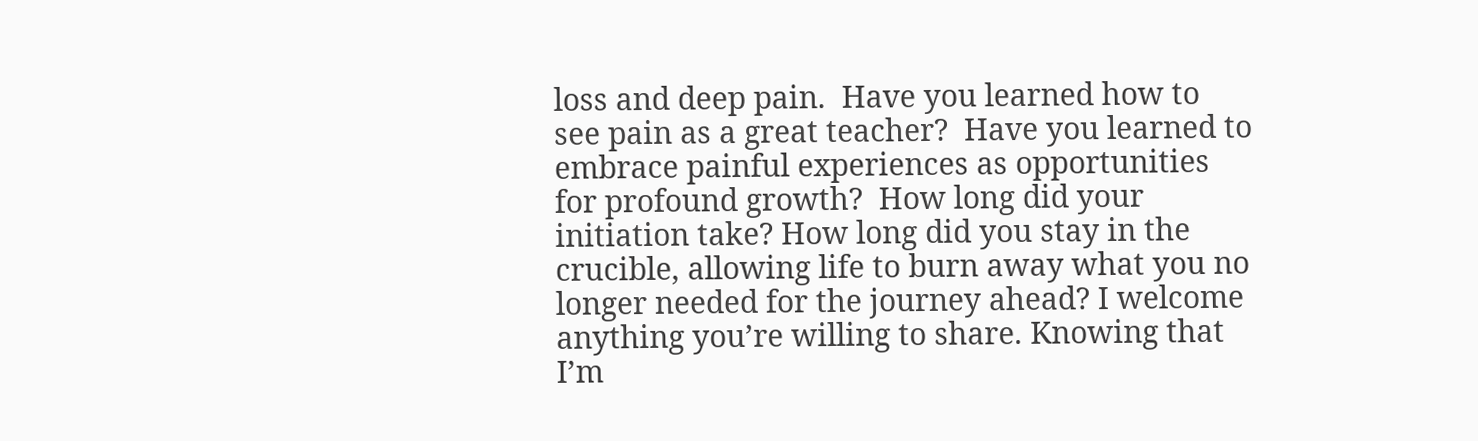loss and deep pain.  Have you learned how to see pain as a great teacher?  Have you learned to embrace painful experiences as opportunities for profound growth?  How long did your initiation take? How long did you stay in the crucible, allowing life to burn away what you no longer needed for the journey ahead? I welcome anything you’re willing to share. Knowing that I’m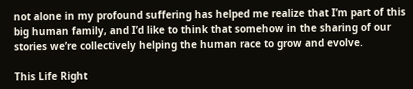not alone in my profound suffering has helped me realize that I’m part of this big human family, and I’d like to think that somehow in the sharing of our stories we’re collectively helping the human race to grow and evolve.

This Life Right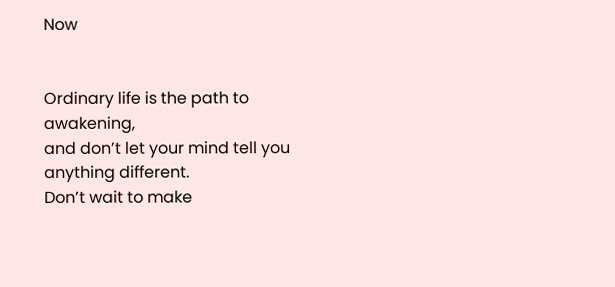Now


Ordinary life is the path to awakening,
and don’t let your mind tell you anything different.
Don’t wait to make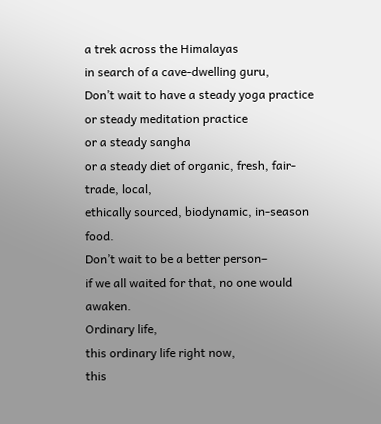a trek across the Himalayas
in search of a cave-dwelling guru,
Don’t wait to have a steady yoga practice
or steady meditation practice
or a steady sangha
or a steady diet of organic, fresh, fair-trade, local,
ethically sourced, biodynamic, in-season food.
Don’t wait to be a better person–
if we all waited for that, no one would awaken.
Ordinary life,
this ordinary life right now,
this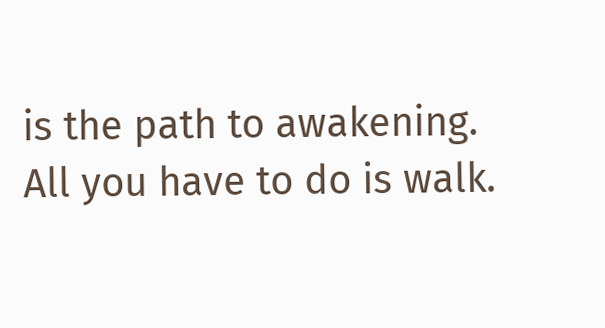is the path to awakening.
All you have to do is walk.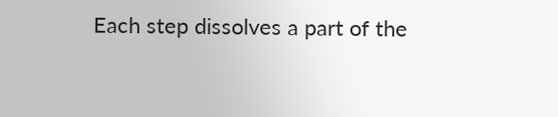Each step dissolves a part of the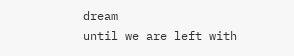dream
until we are left with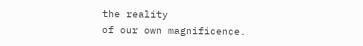the reality
of our own magnificence.